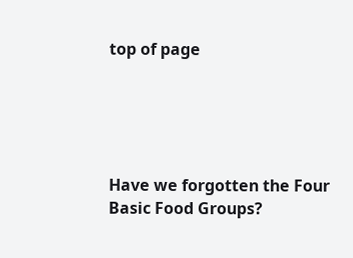top of page





Have we forgotten the Four Basic Food Groups?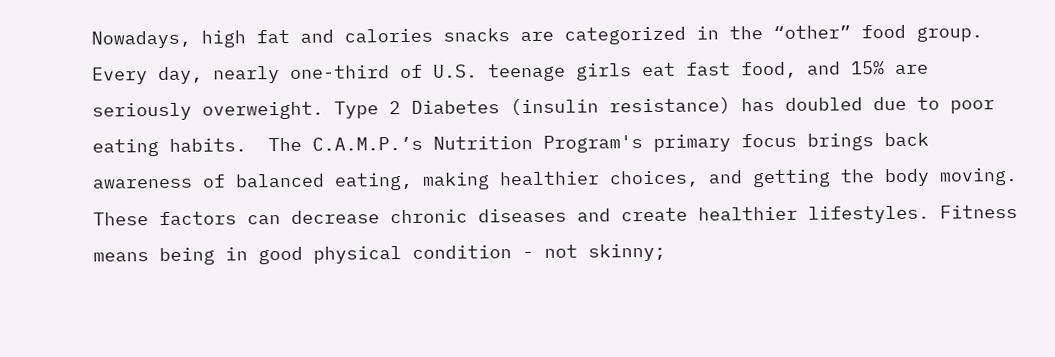Nowadays, high fat and calories snacks are categorized in the “other” food group. Every day, nearly one-third of U.S. teenage girls eat fast food, and 15% are seriously overweight. Type 2 Diabetes (insulin resistance) has doubled due to poor eating habits.  The C.A.M.P.’s Nutrition Program's primary focus brings back awareness of balanced eating, making healthier choices, and getting the body moving. These factors can decrease chronic diseases and create healthier lifestyles. Fitness means being in good physical condition - not skinny;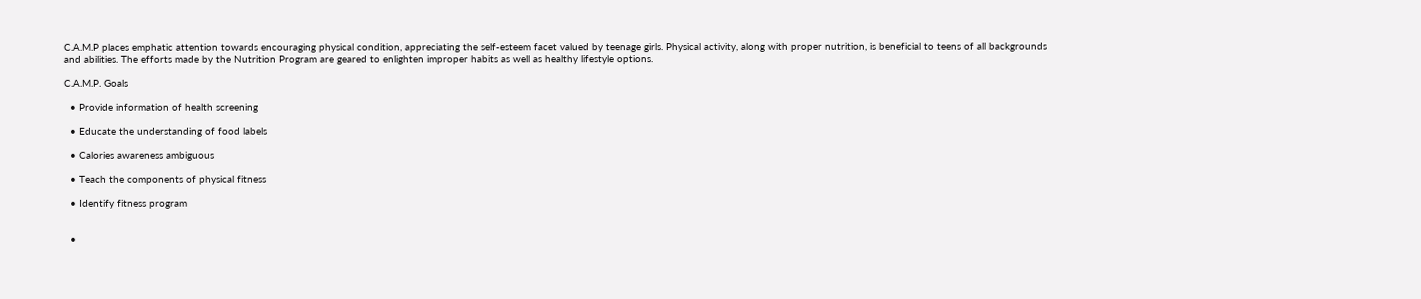C.A.M.P places emphatic attention towards encouraging physical condition, appreciating the self-esteem facet valued by teenage girls. Physical activity, along with proper nutrition, is beneficial to teens of all backgrounds and abilities. The efforts made by the Nutrition Program are geared to enlighten improper habits as well as healthy lifestyle options.

C.A.M.P. Goals

  • Provide information of health screening

  • Educate the understanding of food labels

  • Calories awareness ambiguous

  • Teach the components of physical fitness

  • Identify fitness program


  •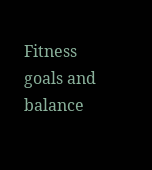Fitness goals and balance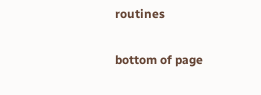routines

bottom of page